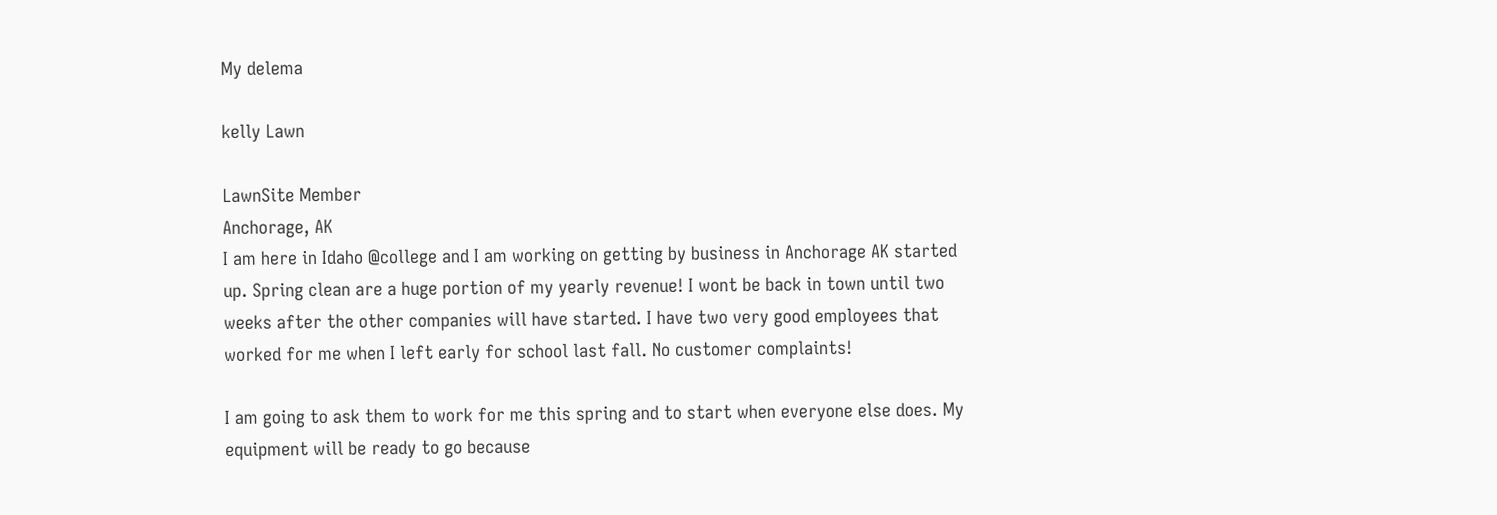My delema

kelly Lawn

LawnSite Member
Anchorage, AK
I am here in Idaho @college and I am working on getting by business in Anchorage AK started up. Spring clean are a huge portion of my yearly revenue! I wont be back in town until two weeks after the other companies will have started. I have two very good employees that worked for me when I left early for school last fall. No customer complaints!

I am going to ask them to work for me this spring and to start when everyone else does. My equipment will be ready to go because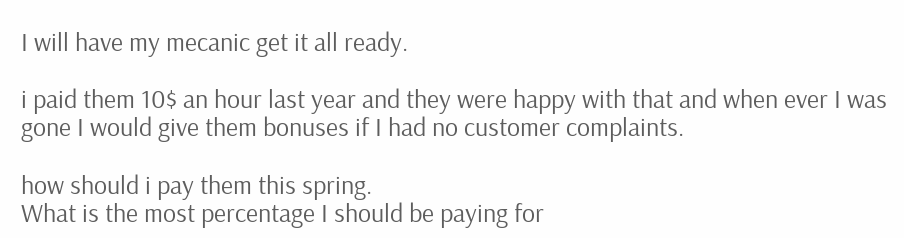I will have my mecanic get it all ready.

i paid them 10$ an hour last year and they were happy with that and when ever I was gone I would give them bonuses if I had no customer complaints.

how should i pay them this spring.
What is the most percentage I should be paying for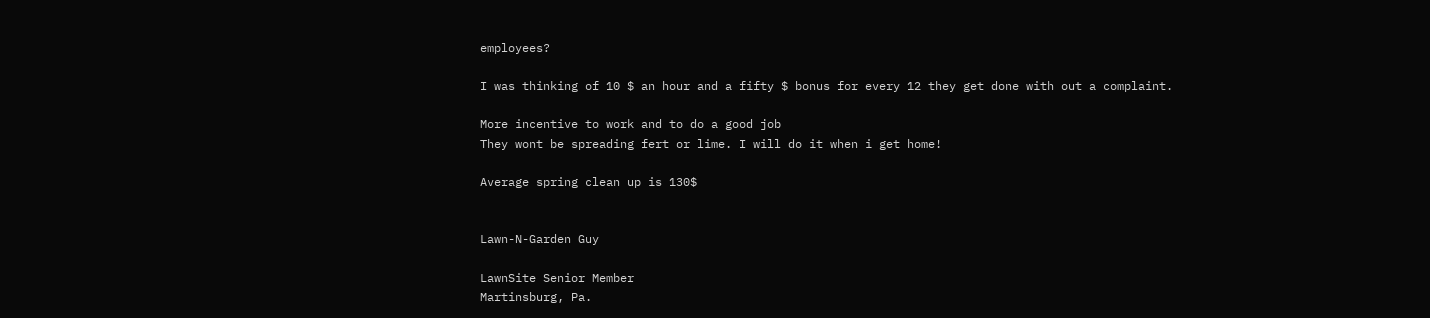employees?

I was thinking of 10 $ an hour and a fifty $ bonus for every 12 they get done with out a complaint.

More incentive to work and to do a good job
They wont be spreading fert or lime. I will do it when i get home!

Average spring clean up is 130$


Lawn-N-Garden Guy

LawnSite Senior Member
Martinsburg, Pa.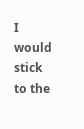I would stick to the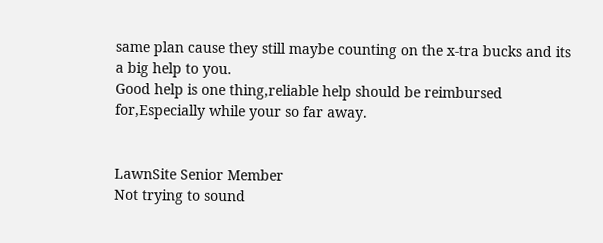same plan cause they still maybe counting on the x-tra bucks and its a big help to you.
Good help is one thing,reliable help should be reimbursed for,Especially while your so far away.


LawnSite Senior Member
Not trying to sound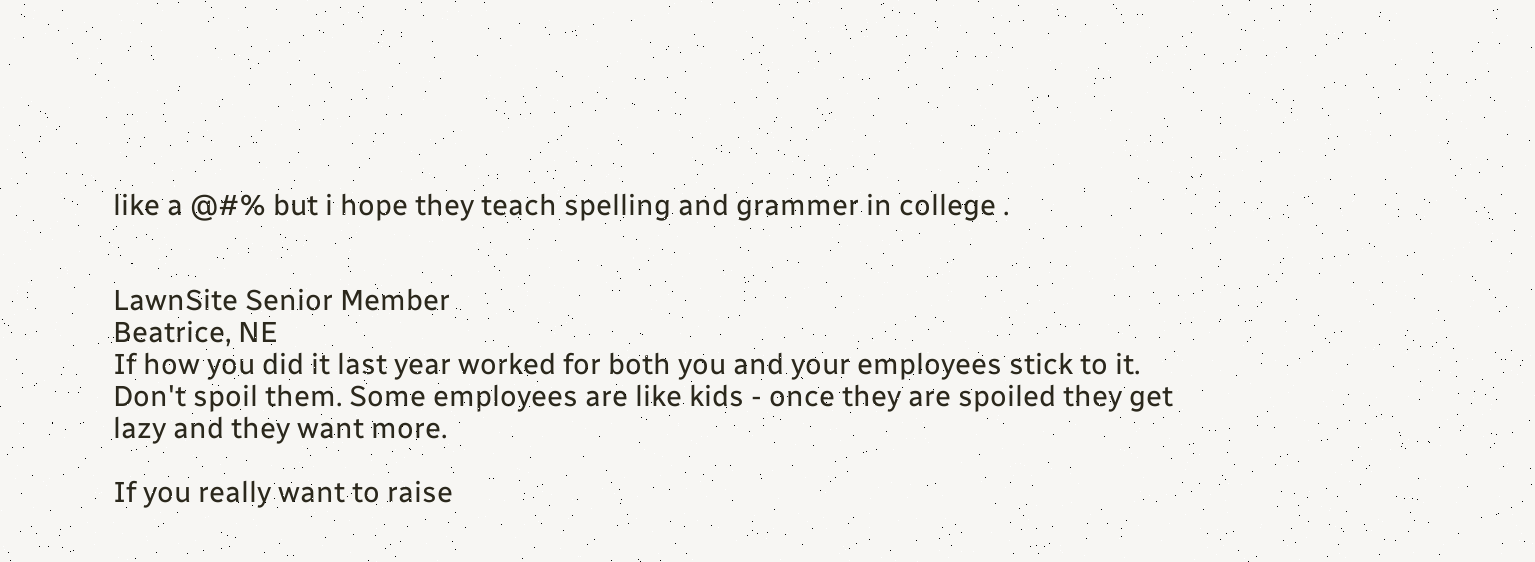like a @#% but i hope they teach spelling and grammer in college .


LawnSite Senior Member
Beatrice, NE
If how you did it last year worked for both you and your employees stick to it. Don't spoil them. Some employees are like kids - once they are spoiled they get lazy and they want more.

If you really want to raise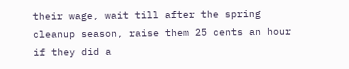their wage, wait till after the spring cleanup season, raise them 25 cents an hour if they did a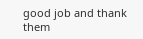good job and thank them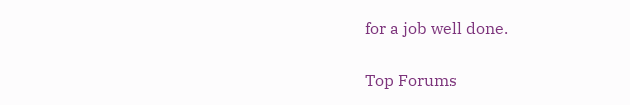for a job well done.


Top Forums